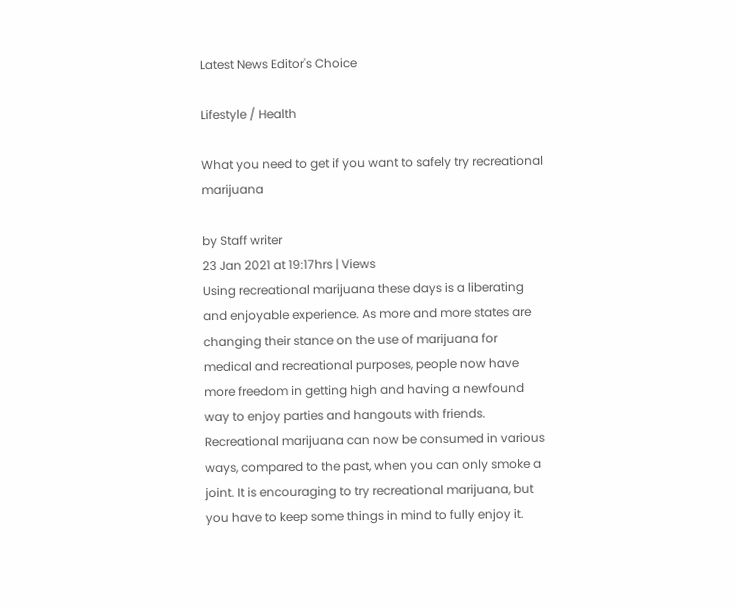Latest News Editor's Choice

Lifestyle / Health

What you need to get if you want to safely try recreational marijuana

by Staff writer
23 Jan 2021 at 19:17hrs | Views
Using recreational marijuana these days is a liberating and enjoyable experience. As more and more states are changing their stance on the use of marijuana for medical and recreational purposes, people now have more freedom in getting high and having a newfound way to enjoy parties and hangouts with friends. Recreational marijuana can now be consumed in various ways, compared to the past, when you can only smoke a joint. It is encouraging to try recreational marijuana, but you have to keep some things in mind to fully enjoy it.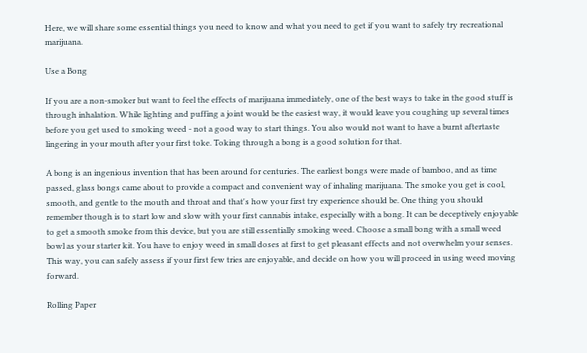Here, we will share some essential things you need to know and what you need to get if you want to safely try recreational marijuana.

Use a Bong

If you are a non-smoker but want to feel the effects of marijuana immediately, one of the best ways to take in the good stuff is through inhalation. While lighting and puffing a joint would be the easiest way, it would leave you coughing up several times before you get used to smoking weed - not a good way to start things. You also would not want to have a burnt aftertaste lingering in your mouth after your first toke. Toking through a bong is a good solution for that.

A bong is an ingenious invention that has been around for centuries. The earliest bongs were made of bamboo, and as time passed, glass bongs came about to provide a compact and convenient way of inhaling marijuana. The smoke you get is cool, smooth, and gentle to the mouth and throat and that's how your first try experience should be. One thing you should remember though is to start low and slow with your first cannabis intake, especially with a bong. It can be deceptively enjoyable to get a smooth smoke from this device, but you are still essentially smoking weed. Choose a small bong with a small weed bowl as your starter kit. You have to enjoy weed in small doses at first to get pleasant effects and not overwhelm your senses. This way, you can safely assess if your first few tries are enjoyable, and decide on how you will proceed in using weed moving forward.

Rolling Paper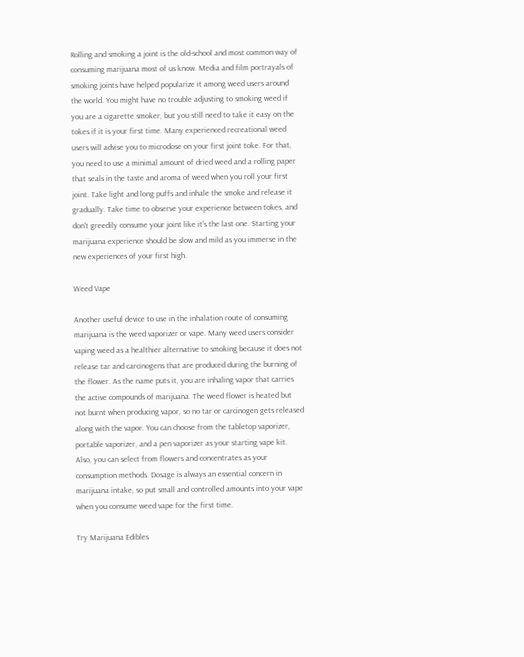Rolling and smoking a joint is the old-school and most common way of consuming marijuana most of us know. Media and film portrayals of smoking joints have helped popularize it among weed users around the world. You might have no trouble adjusting to smoking weed if you are a cigarette smoker, but you still need to take it easy on the tokes if it is your first time. Many experienced recreational weed users will advise you to microdose on your first joint toke. For that, you need to use a minimal amount of dried weed and a rolling paper that seals in the taste and aroma of weed when you roll your first joint. Take light and long puffs and inhale the smoke and release it gradually. Take time to observe your experience between tokes, and don't greedily consume your joint like it's the last one. Starting your marijuana experience should be slow and mild as you immerse in the new experiences of your first high.

Weed Vape

Another useful device to use in the inhalation route of consuming marijuana is the weed vaporizer or vape. Many weed users consider vaping weed as a healthier alternative to smoking because it does not release tar and carcinogens that are produced during the burning of the flower. As the name puts it, you are inhaling vapor that carries the active compounds of marijuana. The weed flower is heated but not burnt when producing vapor, so no tar or carcinogen gets released along with the vapor. You can choose from the tabletop vaporizer, portable vaporizer, and a pen vaporizer as your starting vape kit. Also, you can select from flowers and concentrates as your consumption methods. Dosage is always an essential concern in marijuana intake, so put small and controlled amounts into your vape when you consume weed vape for the first time.

Try Marijuana Edibles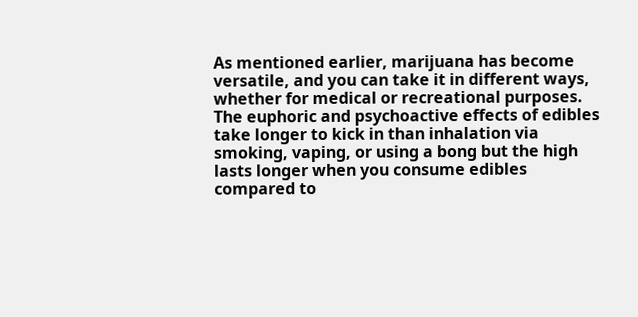As mentioned earlier, marijuana has become versatile, and you can take it in different ways, whether for medical or recreational purposes. The euphoric and psychoactive effects of edibles take longer to kick in than inhalation via smoking, vaping, or using a bong but the high lasts longer when you consume edibles compared to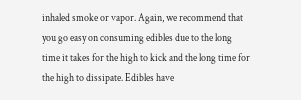inhaled smoke or vapor. Again, we recommend that you go easy on consuming edibles due to the long time it takes for the high to kick and the long time for the high to dissipate. Edibles have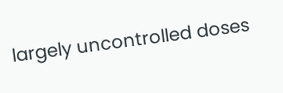largely uncontrolled doses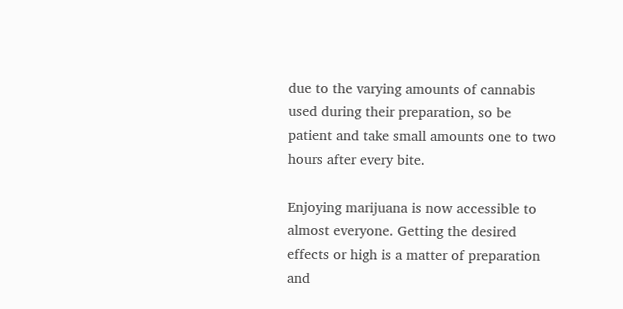due to the varying amounts of cannabis used during their preparation, so be patient and take small amounts one to two hours after every bite.

Enjoying marijuana is now accessible to almost everyone. Getting the desired effects or high is a matter of preparation and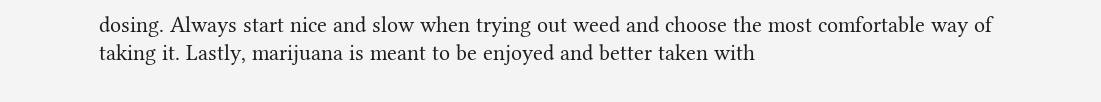dosing. Always start nice and slow when trying out weed and choose the most comfortable way of taking it. Lastly, marijuana is meant to be enjoyed and better taken with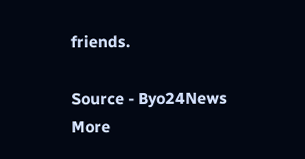friends.

Source - Byo24News
More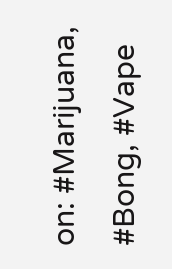on: #Marijuana, #Bong, #Vape